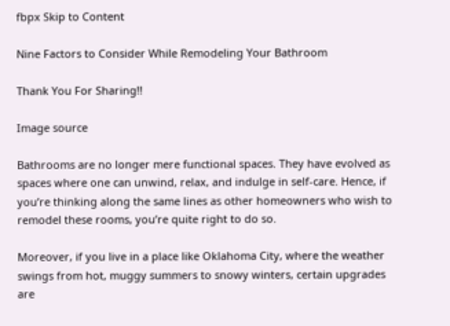fbpx Skip to Content

Nine Factors to Consider While Remodeling Your Bathroom

Thank You For Sharing!!

Image source

Bathrooms are no longer mere functional spaces. They have evolved as spaces where one can unwind, relax, and indulge in self-care. Hence, if you’re thinking along the same lines as other homeowners who wish to remodel these rooms, you’re quite right to do so.

Moreover, if you live in a place like Oklahoma City, where the weather swings from hot, muggy summers to snowy winters, certain upgrades are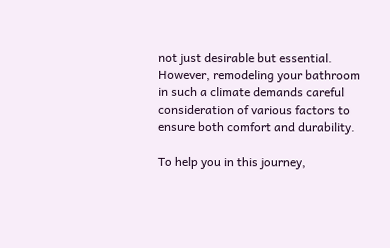not just desirable but essential. However, remodeling your bathroom in such a climate demands careful consideration of various factors to ensure both comfort and durability.

To help you in this journey,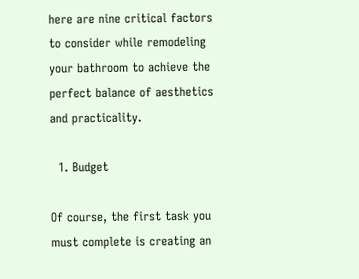here are nine critical factors to consider while remodeling your bathroom to achieve the perfect balance of aesthetics and practicality.

  1. Budget

Of course, the first task you must complete is creating an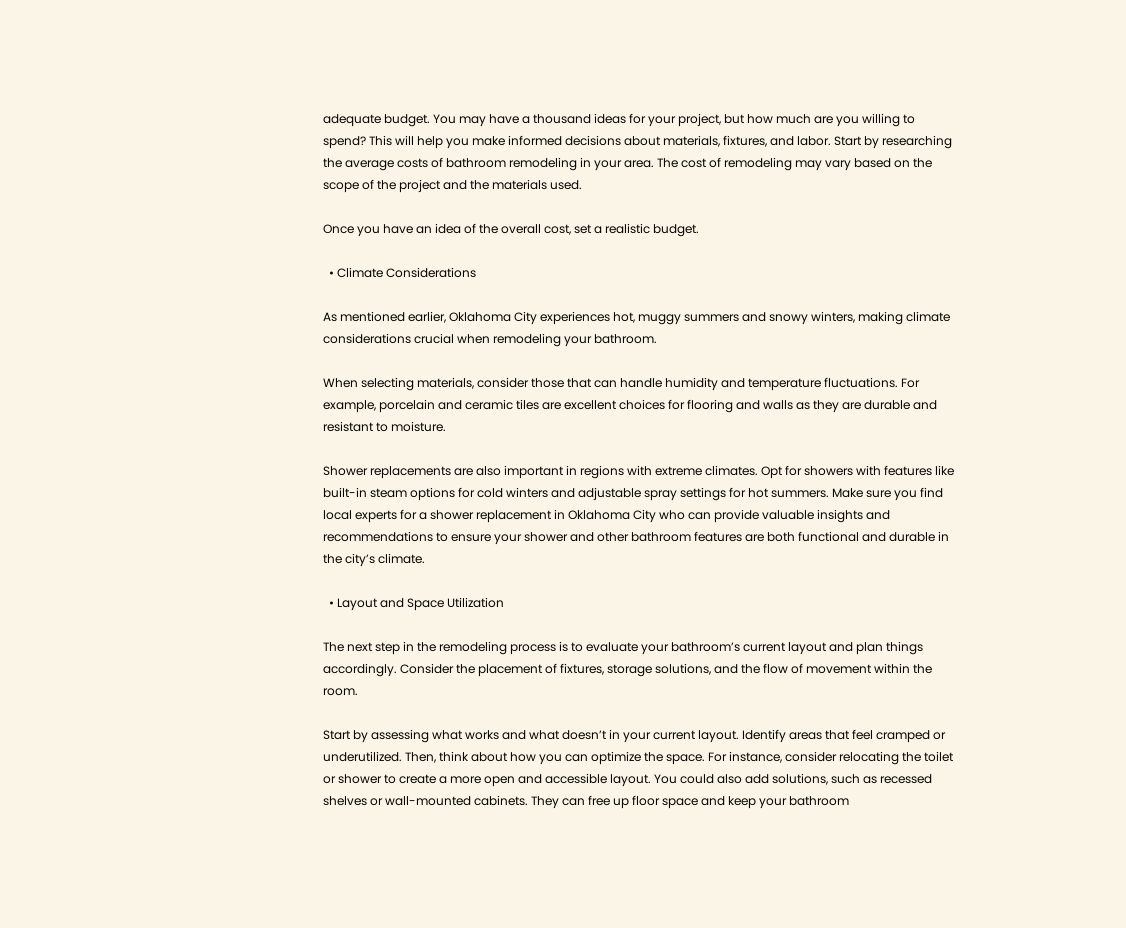adequate budget. You may have a thousand ideas for your project, but how much are you willing to spend? This will help you make informed decisions about materials, fixtures, and labor. Start by researching the average costs of bathroom remodeling in your area. The cost of remodeling may vary based on the scope of the project and the materials used.

Once you have an idea of the overall cost, set a realistic budget.

  • Climate Considerations

As mentioned earlier, Oklahoma City experiences hot, muggy summers and snowy winters, making climate considerations crucial when remodeling your bathroom.

When selecting materials, consider those that can handle humidity and temperature fluctuations. For example, porcelain and ceramic tiles are excellent choices for flooring and walls as they are durable and resistant to moisture.

Shower replacements are also important in regions with extreme climates. Opt for showers with features like built-in steam options for cold winters and adjustable spray settings for hot summers. Make sure you find local experts for a shower replacement in Oklahoma City who can provide valuable insights and recommendations to ensure your shower and other bathroom features are both functional and durable in the city’s climate.

  • Layout and Space Utilization

The next step in the remodeling process is to evaluate your bathroom’s current layout and plan things accordingly. Consider the placement of fixtures, storage solutions, and the flow of movement within the room.

Start by assessing what works and what doesn’t in your current layout. Identify areas that feel cramped or underutilized. Then, think about how you can optimize the space. For instance, consider relocating the toilet or shower to create a more open and accessible layout. You could also add solutions, such as recessed shelves or wall-mounted cabinets. They can free up floor space and keep your bathroom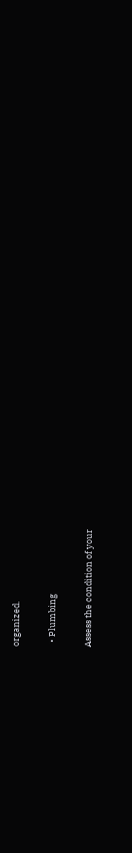organized.

  • Plumbing

Assess the condition of your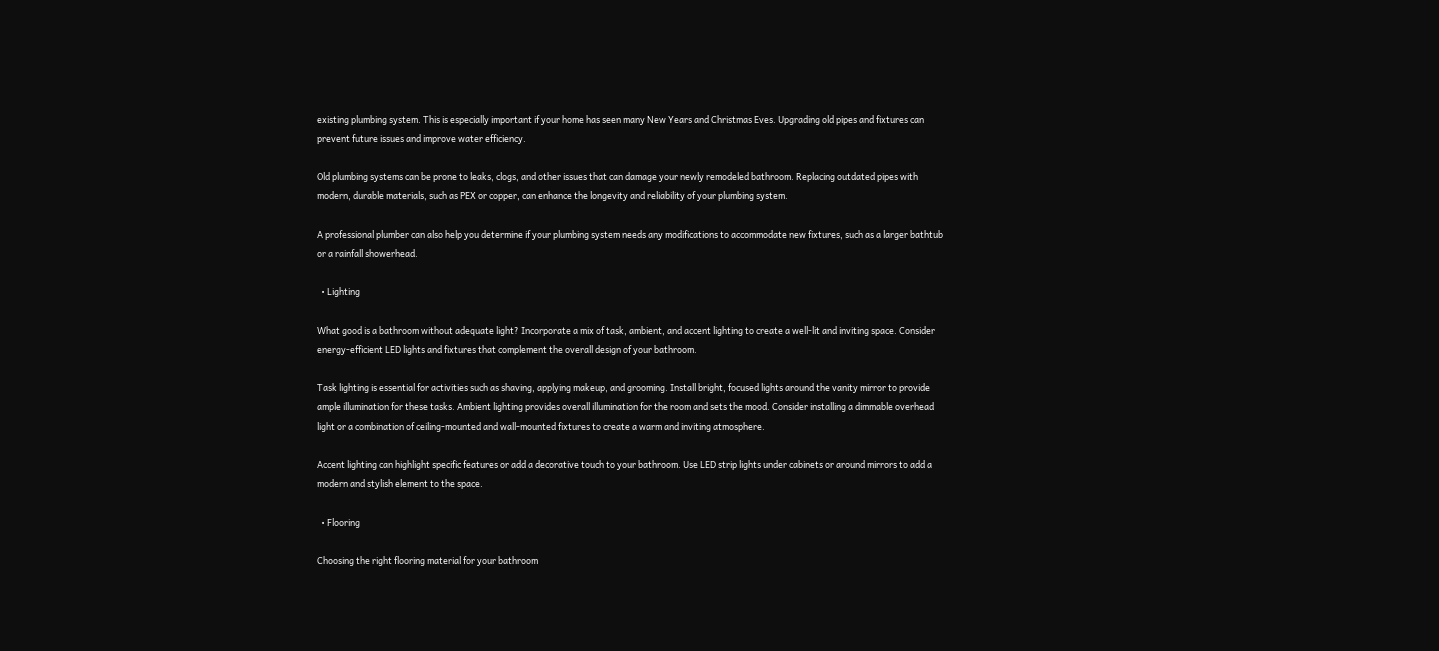existing plumbing system. This is especially important if your home has seen many New Years and Christmas Eves. Upgrading old pipes and fixtures can prevent future issues and improve water efficiency.

Old plumbing systems can be prone to leaks, clogs, and other issues that can damage your newly remodeled bathroom. Replacing outdated pipes with modern, durable materials, such as PEX or copper, can enhance the longevity and reliability of your plumbing system.

A professional plumber can also help you determine if your plumbing system needs any modifications to accommodate new fixtures, such as a larger bathtub or a rainfall showerhead.

  • Lighting

What good is a bathroom without adequate light? Incorporate a mix of task, ambient, and accent lighting to create a well-lit and inviting space. Consider energy-efficient LED lights and fixtures that complement the overall design of your bathroom.

Task lighting is essential for activities such as shaving, applying makeup, and grooming. Install bright, focused lights around the vanity mirror to provide ample illumination for these tasks. Ambient lighting provides overall illumination for the room and sets the mood. Consider installing a dimmable overhead light or a combination of ceiling-mounted and wall-mounted fixtures to create a warm and inviting atmosphere.

Accent lighting can highlight specific features or add a decorative touch to your bathroom. Use LED strip lights under cabinets or around mirrors to add a modern and stylish element to the space.

  • Flooring

Choosing the right flooring material for your bathroom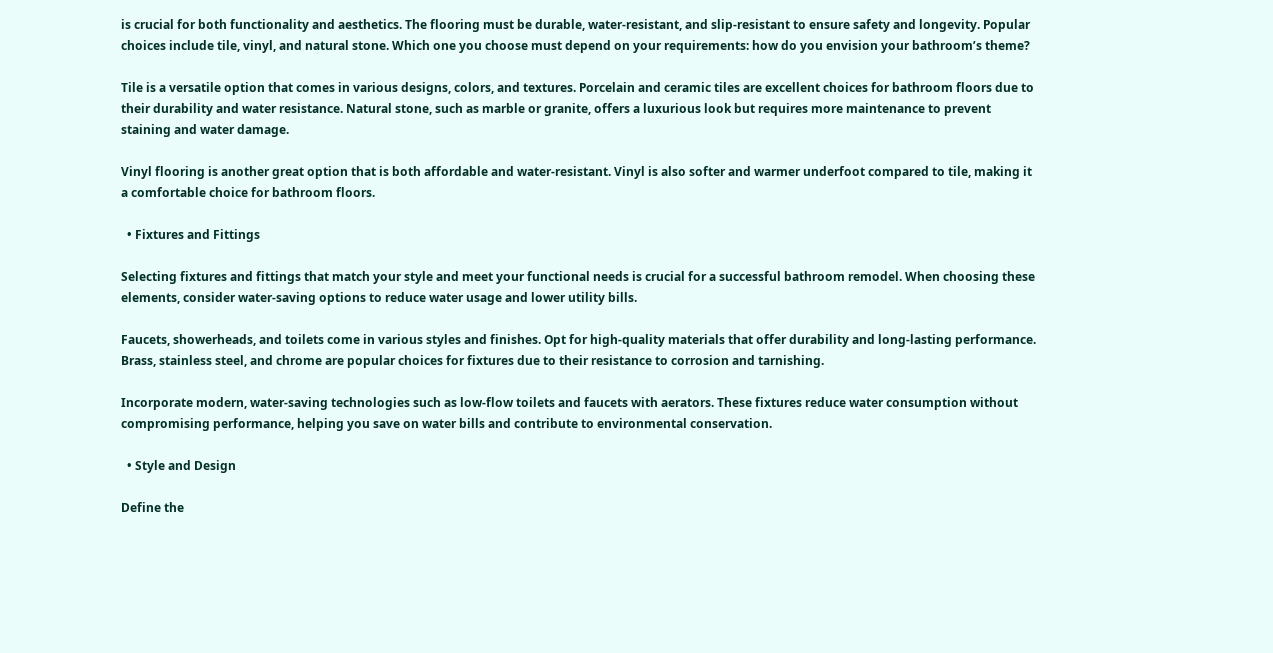is crucial for both functionality and aesthetics. The flooring must be durable, water-resistant, and slip-resistant to ensure safety and longevity. Popular choices include tile, vinyl, and natural stone. Which one you choose must depend on your requirements: how do you envision your bathroom’s theme?

Tile is a versatile option that comes in various designs, colors, and textures. Porcelain and ceramic tiles are excellent choices for bathroom floors due to their durability and water resistance. Natural stone, such as marble or granite, offers a luxurious look but requires more maintenance to prevent staining and water damage.

Vinyl flooring is another great option that is both affordable and water-resistant. Vinyl is also softer and warmer underfoot compared to tile, making it a comfortable choice for bathroom floors.

  • Fixtures and Fittings

Selecting fixtures and fittings that match your style and meet your functional needs is crucial for a successful bathroom remodel. When choosing these elements, consider water-saving options to reduce water usage and lower utility bills.

Faucets, showerheads, and toilets come in various styles and finishes. Opt for high-quality materials that offer durability and long-lasting performance. Brass, stainless steel, and chrome are popular choices for fixtures due to their resistance to corrosion and tarnishing.

Incorporate modern, water-saving technologies such as low-flow toilets and faucets with aerators. These fixtures reduce water consumption without compromising performance, helping you save on water bills and contribute to environmental conservation.

  • Style and Design

Define the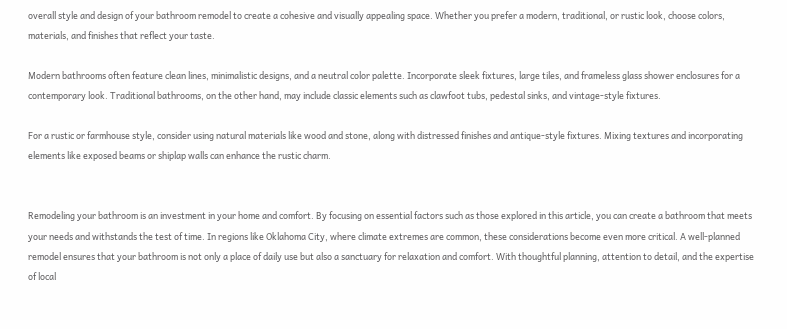overall style and design of your bathroom remodel to create a cohesive and visually appealing space. Whether you prefer a modern, traditional, or rustic look, choose colors, materials, and finishes that reflect your taste.

Modern bathrooms often feature clean lines, minimalistic designs, and a neutral color palette. Incorporate sleek fixtures, large tiles, and frameless glass shower enclosures for a contemporary look. Traditional bathrooms, on the other hand, may include classic elements such as clawfoot tubs, pedestal sinks, and vintage-style fixtures.

For a rustic or farmhouse style, consider using natural materials like wood and stone, along with distressed finishes and antique-style fixtures. Mixing textures and incorporating elements like exposed beams or shiplap walls can enhance the rustic charm.


Remodeling your bathroom is an investment in your home and comfort. By focusing on essential factors such as those explored in this article, you can create a bathroom that meets your needs and withstands the test of time. In regions like Oklahoma City, where climate extremes are common, these considerations become even more critical. A well-planned remodel ensures that your bathroom is not only a place of daily use but also a sanctuary for relaxation and comfort. With thoughtful planning, attention to detail, and the expertise of local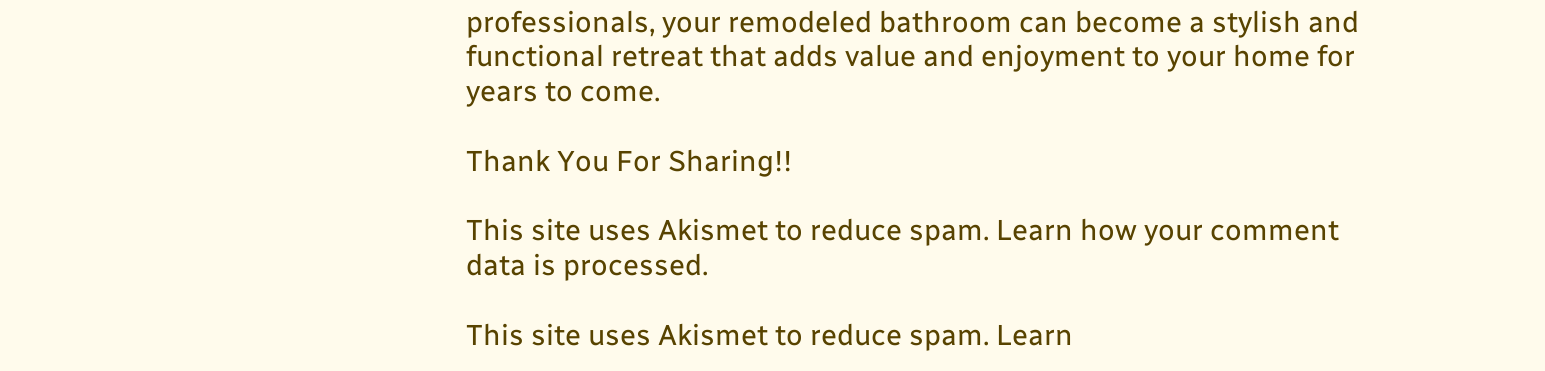professionals, your remodeled bathroom can become a stylish and functional retreat that adds value and enjoyment to your home for years to come.

Thank You For Sharing!!

This site uses Akismet to reduce spam. Learn how your comment data is processed.

This site uses Akismet to reduce spam. Learn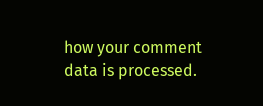how your comment data is processed.